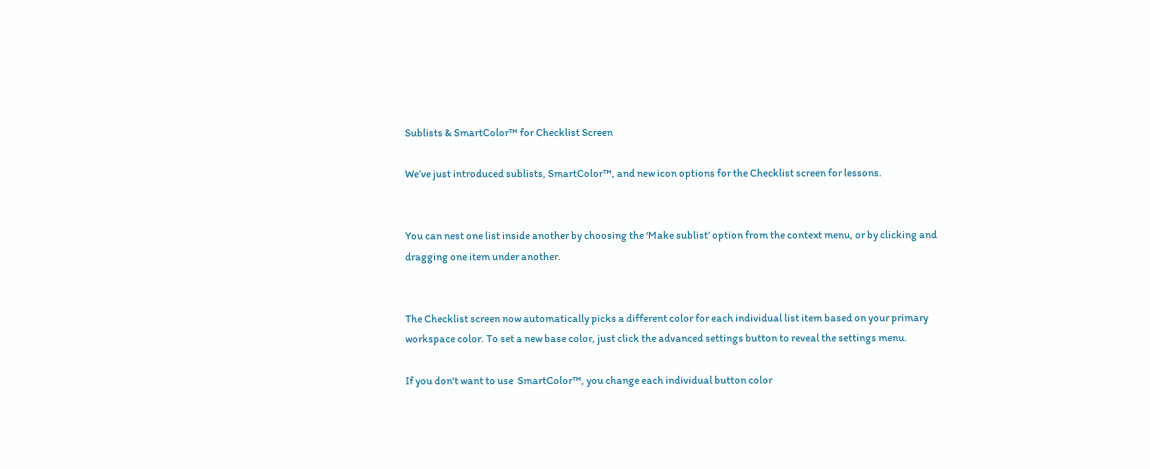Sublists & SmartColor™ for Checklist Screen

We’ve just introduced sublists, SmartColor™, and new icon options for the Checklist screen for lessons.


You can nest one list inside another by choosing the ‘Make sublist’ option from the context menu, or by clicking and dragging one item under another.


The Checklist screen now automatically picks a different color for each individual list item based on your primary workspace color. To set a new base color, just click the advanced settings button to reveal the settings menu.

If you don't want to use  SmartColor™, you change each individual button color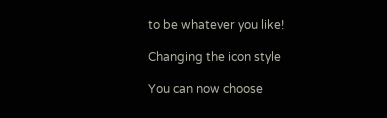to be whatever you like!

Changing the icon style

You can now choose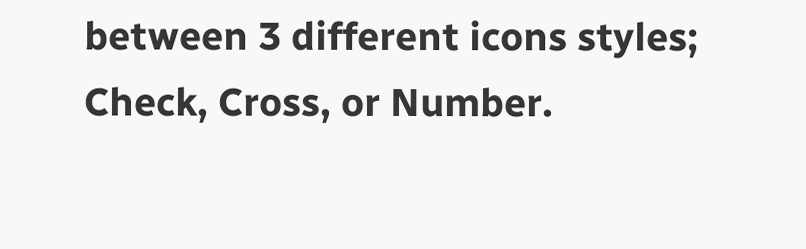between 3 different icons styles; Check, Cross, or Number.